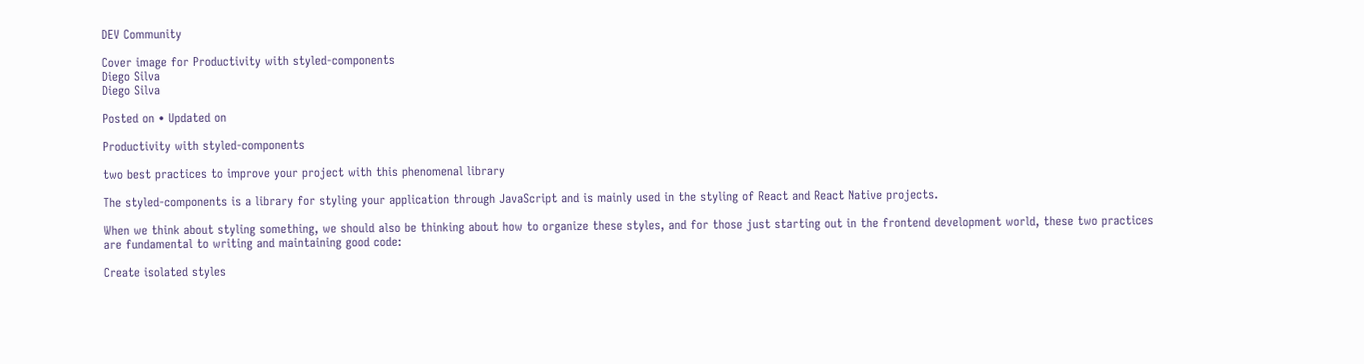DEV Community

Cover image for Productivity with styled-components
Diego Silva
Diego Silva

Posted on • Updated on

Productivity with styled-components

two best practices to improve your project with this phenomenal library

The styled-components is a library for styling your application through JavaScript and is mainly used in the styling of React and React Native projects.

When we think about styling something, we should also be thinking about how to organize these styles, and for those just starting out in the frontend development world, these two practices are fundamental to writing and maintaining good code:

Create isolated styles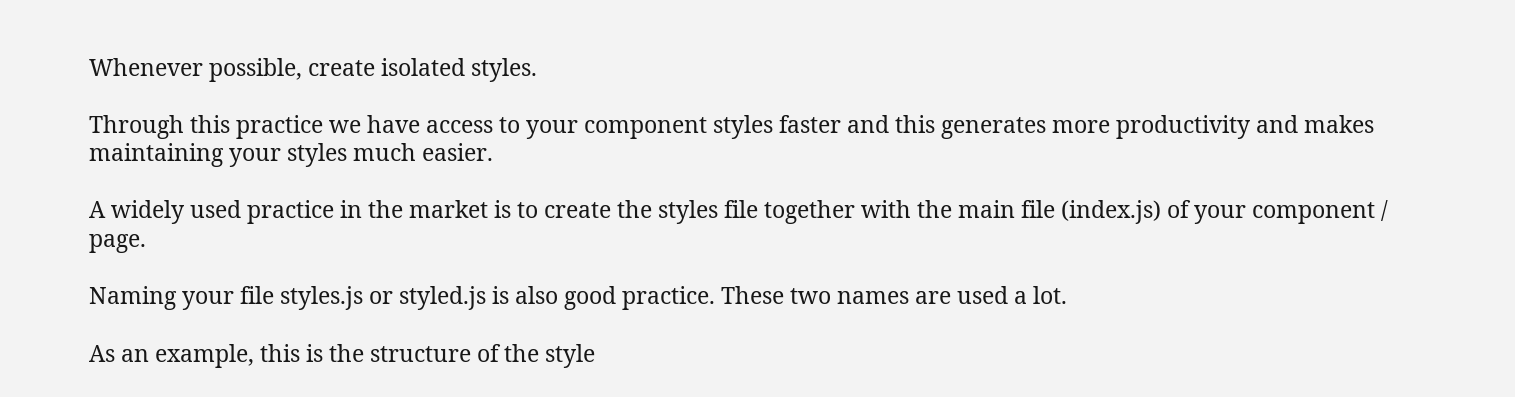Whenever possible, create isolated styles.

Through this practice we have access to your component styles faster and this generates more productivity and makes maintaining your styles much easier.

A widely used practice in the market is to create the styles file together with the main file (index.js) of your component / page.

Naming your file styles.js or styled.js is also good practice. These two names are used a lot.

As an example, this is the structure of the style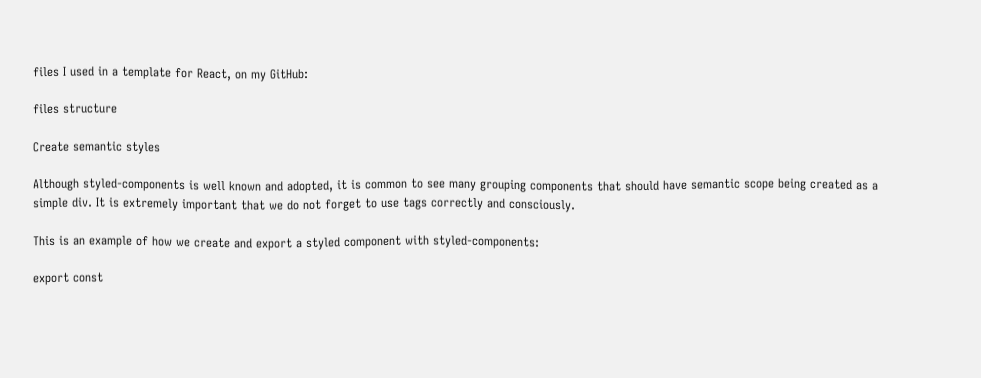files I used in a template for React, on my GitHub:

files structure

Create semantic styles

Although styled-components is well known and adopted, it is common to see many grouping components that should have semantic scope being created as a simple div. It is extremely important that we do not forget to use tags correctly and consciously.

This is an example of how we create and export a styled component with styled-components:

export const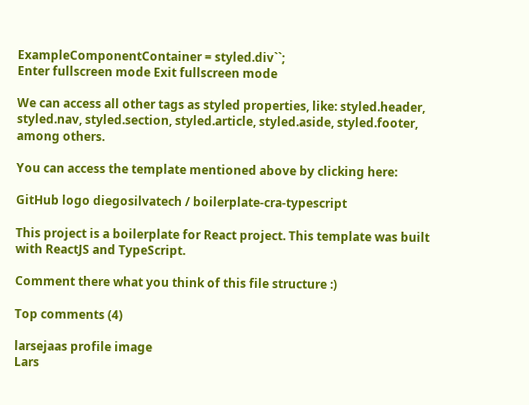ExampleComponentContainer = styled.div``;
Enter fullscreen mode Exit fullscreen mode

We can access all other tags as styled properties, like: styled.header, styled.nav, styled.section, styled.article, styled.aside, styled.footer,
among others.

You can access the template mentioned above by clicking here:

GitHub logo diegosilvatech / boilerplate-cra-typescript

This project is a boilerplate for React project. This template was built with ReactJS and TypeScript.

Comment there what you think of this file structure :)

Top comments (4)

larsejaas profile image
Lars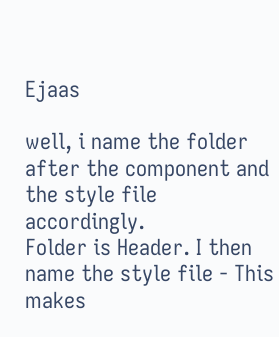Ejaas

well, i name the folder after the component and the style file accordingly.
Folder is Header. I then name the style file - This makes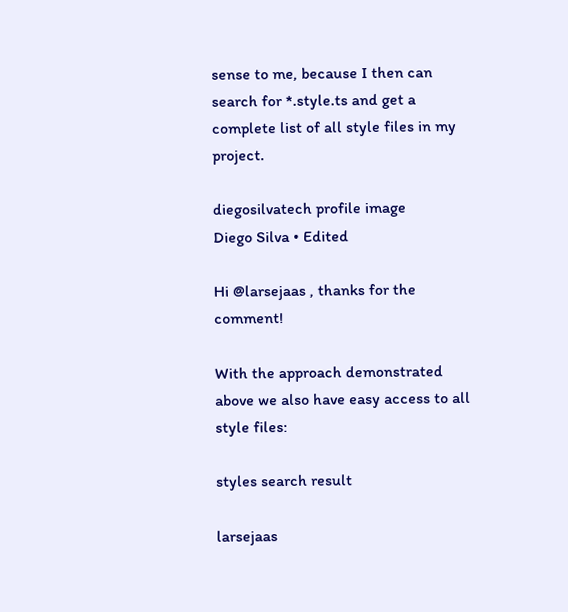sense to me, because I then can search for *.style.ts and get a complete list of all style files in my project.

diegosilvatech profile image
Diego Silva • Edited

Hi @larsejaas , thanks for the comment!

With the approach demonstrated above we also have easy access to all style files:

styles search result

larsejaas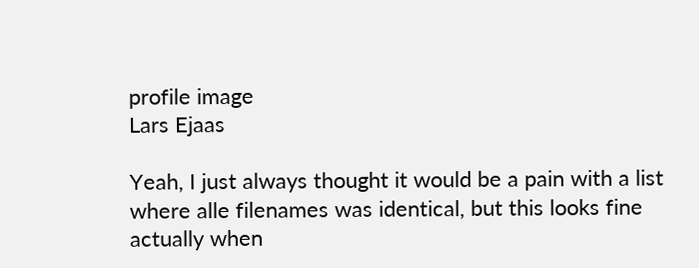profile image
Lars Ejaas

Yeah, I just always thought it would be a pain with a list where alle filenames was identical, but this looks fine actually when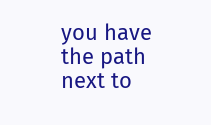you have the path next to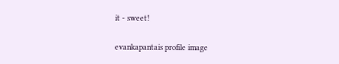it - sweet!

evankapantais profile image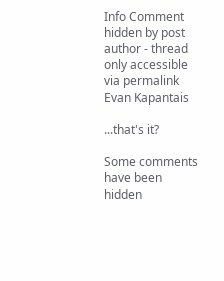Info Comment hidden by post author - thread only accessible via permalink
Evan Kapantais

...that's it?

Some comments have been hidden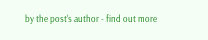by the post's author - find out more